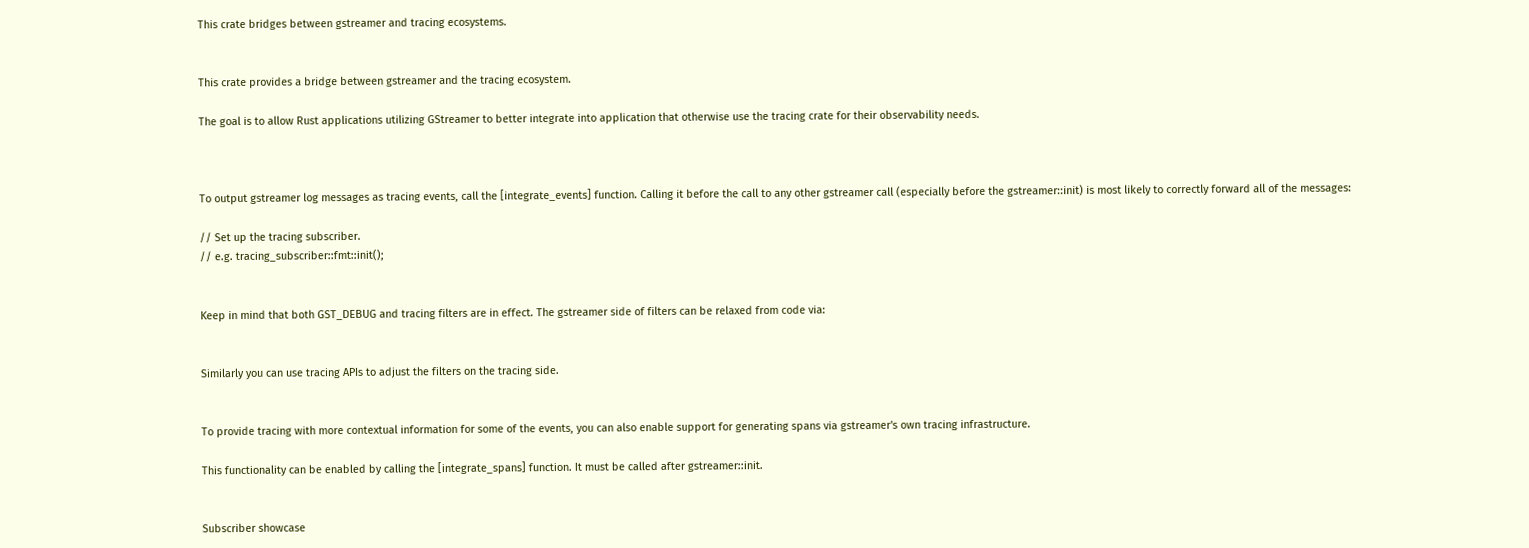This crate bridges between gstreamer and tracing ecosystems.


This crate provides a bridge between gstreamer and the tracing ecosystem.

The goal is to allow Rust applications utilizing GStreamer to better integrate into application that otherwise use the tracing crate for their observability needs.



To output gstreamer log messages as tracing events, call the [integrate_events] function. Calling it before the call to any other gstreamer call (especially before the gstreamer::init) is most likely to correctly forward all of the messages:

// Set up the tracing subscriber.
// e.g. tracing_subscriber::fmt::init();


Keep in mind that both GST_DEBUG and tracing filters are in effect. The gstreamer side of filters can be relaxed from code via:


Similarly you can use tracing APIs to adjust the filters on the tracing side.


To provide tracing with more contextual information for some of the events, you can also enable support for generating spans via gstreamer's own tracing infrastructure.

This functionality can be enabled by calling the [integrate_spans] function. It must be called after gstreamer::init.


Subscriber showcase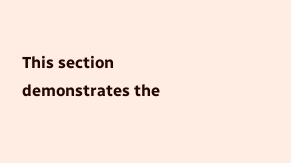This section demonstrates the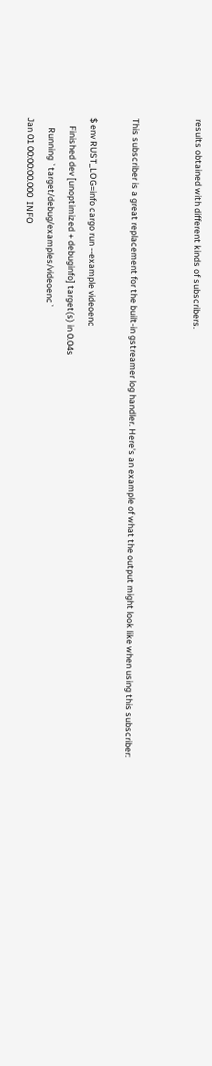results obtained with different kinds of subscribers.


This subscriber is a great replacement for the built-in gstreamer log handler. Here's an example of what the output might look like when using this subscriber:

$ env RUST_LOG=info cargo run --example videoenc
    Finished dev [unoptimized + debuginfo] target(s) in 0.04s
     Running `target/debug/examples/videoenc`
Jan 01 00:00:00.000  INFO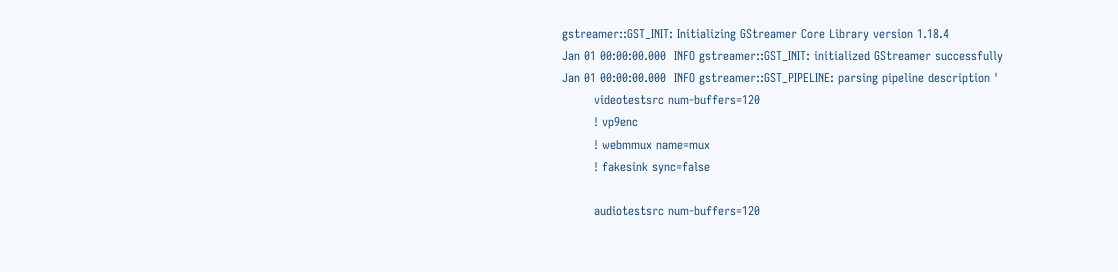gstreamer::GST_INIT: Initializing GStreamer Core Library version 1.18.4
Jan 01 00:00:00.000  INFO gstreamer::GST_INIT: initialized GStreamer successfully
Jan 01 00:00:00.000  INFO gstreamer::GST_PIPELINE: parsing pipeline description '
        videotestsrc num-buffers=120
        ! vp9enc
        ! webmmux name=mux
        ! fakesink sync=false

        audiotestsrc num-buffers=120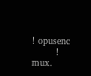! opusenc
        ! mux.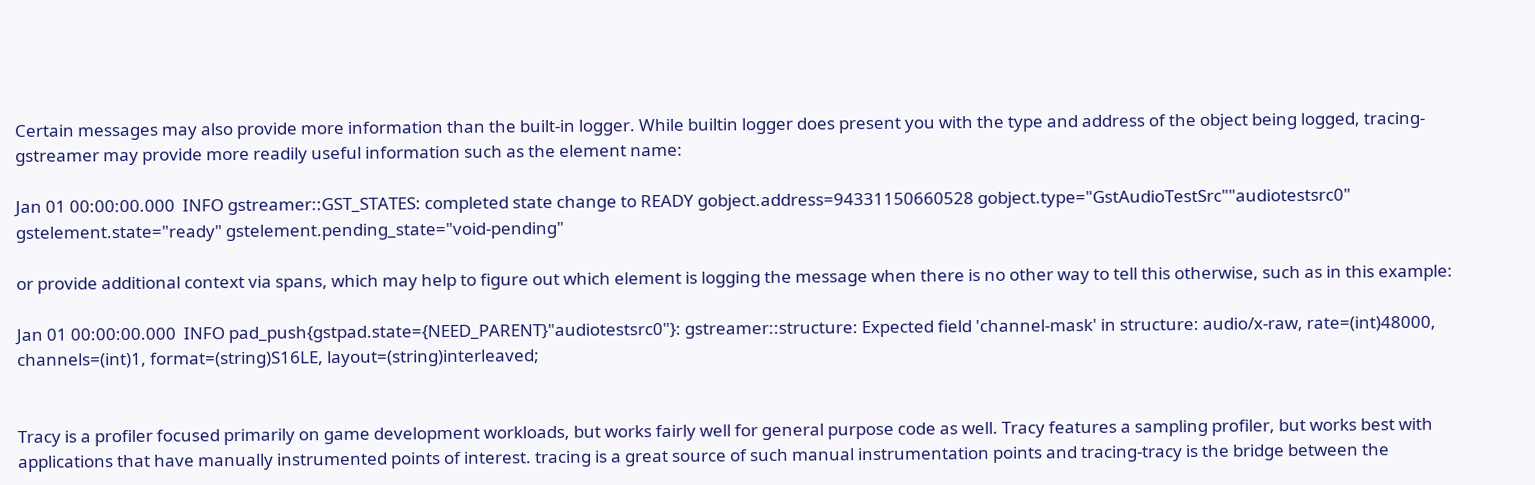Certain messages may also provide more information than the built-in logger. While builtin logger does present you with the type and address of the object being logged, tracing-gstreamer may provide more readily useful information such as the element name:

Jan 01 00:00:00.000  INFO gstreamer::GST_STATES: completed state change to READY gobject.address=94331150660528 gobject.type="GstAudioTestSrc""audiotestsrc0" gstelement.state="ready" gstelement.pending_state="void-pending"

or provide additional context via spans, which may help to figure out which element is logging the message when there is no other way to tell this otherwise, such as in this example:

Jan 01 00:00:00.000  INFO pad_push{gstpad.state={NEED_PARENT}"audiotestsrc0"}: gstreamer::structure: Expected field 'channel-mask' in structure: audio/x-raw, rate=(int)48000, channels=(int)1, format=(string)S16LE, layout=(string)interleaved;


Tracy is a profiler focused primarily on game development workloads, but works fairly well for general purpose code as well. Tracy features a sampling profiler, but works best with applications that have manually instrumented points of interest. tracing is a great source of such manual instrumentation points and tracing-tracy is the bridge between the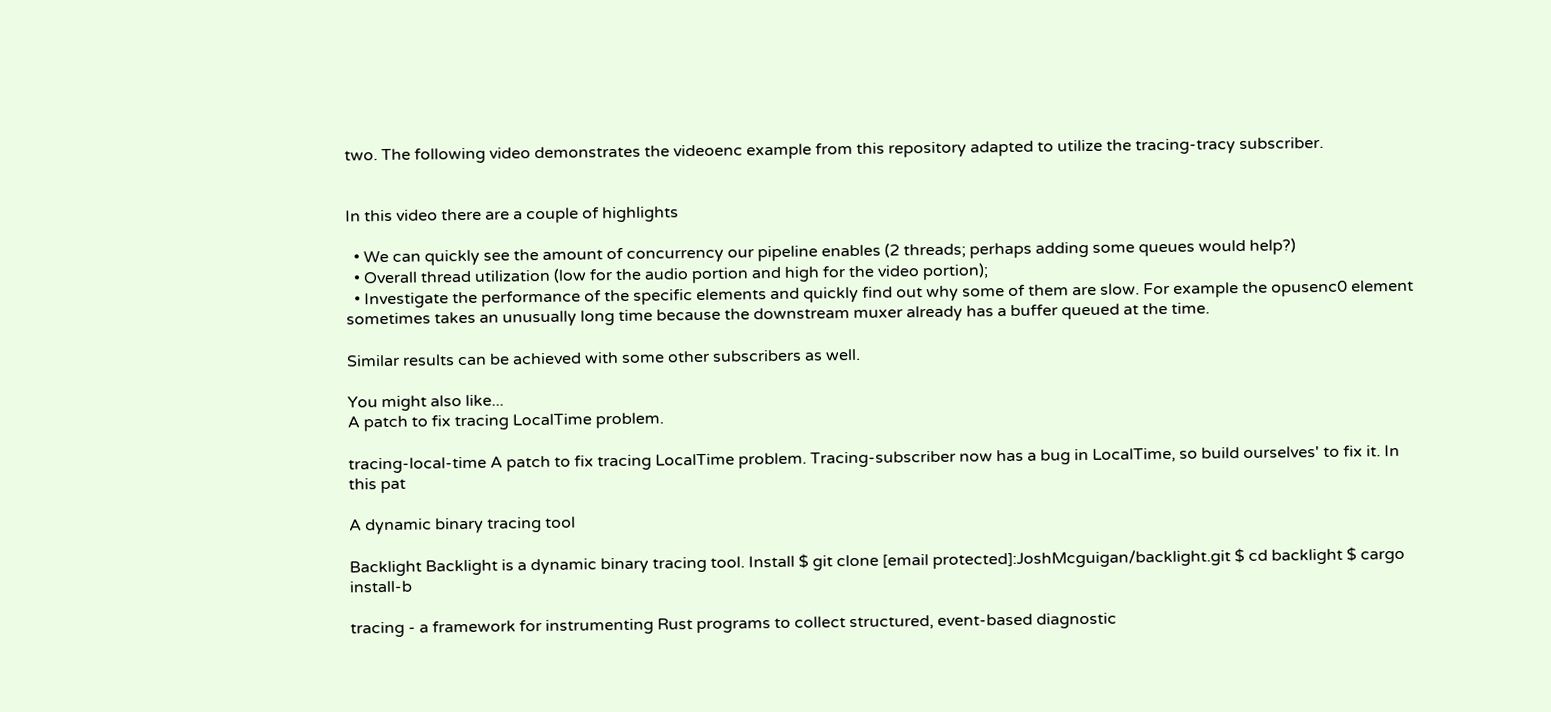two. The following video demonstrates the videoenc example from this repository adapted to utilize the tracing-tracy subscriber.


In this video there are a couple of highlights

  • We can quickly see the amount of concurrency our pipeline enables (2 threads; perhaps adding some queues would help?)
  • Overall thread utilization (low for the audio portion and high for the video portion);
  • Investigate the performance of the specific elements and quickly find out why some of them are slow. For example the opusenc0 element sometimes takes an unusually long time because the downstream muxer already has a buffer queued at the time.

Similar results can be achieved with some other subscribers as well.

You might also like...
A patch to fix tracing LocalTime problem.

tracing-local-time A patch to fix tracing LocalTime problem. Tracing-subscriber now has a bug in LocalTime, so build ourselves' to fix it. In this pat

A dynamic binary tracing tool

Backlight Backlight is a dynamic binary tracing tool. Install $ git clone [email protected]:JoshMcguigan/backlight.git $ cd backlight $ cargo install-b

tracing - a framework for instrumenting Rust programs to collect structured, event-based diagnostic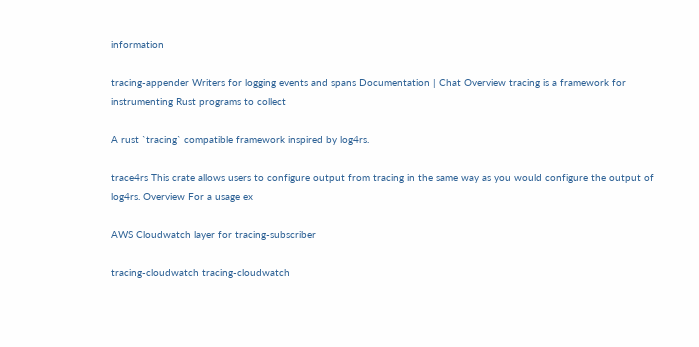information

tracing-appender Writers for logging events and spans Documentation | Chat Overview tracing is a framework for instrumenting Rust programs to collect

A rust `tracing` compatible framework inspired by log4rs.

trace4rs This crate allows users to configure output from tracing in the same way as you would configure the output of log4rs. Overview For a usage ex

AWS Cloudwatch layer for tracing-subscriber

tracing-cloudwatch tracing-cloudwatch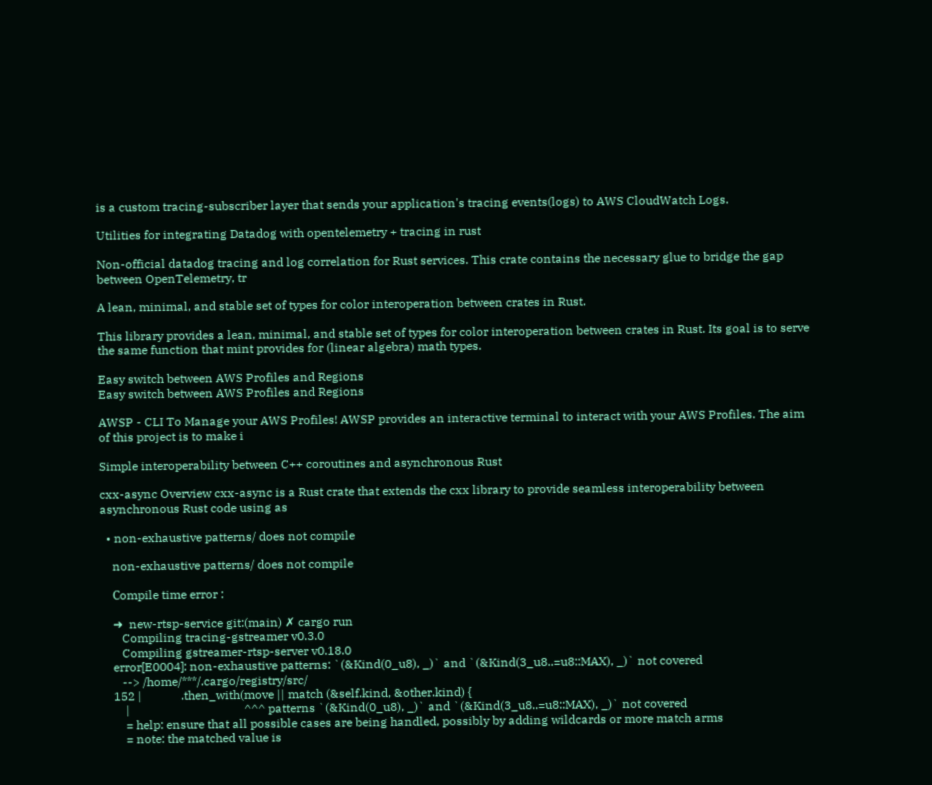is a custom tracing-subscriber layer that sends your application's tracing events(logs) to AWS CloudWatch Logs.

Utilities for integrating Datadog with opentelemetry + tracing in rust

Non-official datadog tracing and log correlation for Rust services. This crate contains the necessary glue to bridge the gap between OpenTelemetry, tr

A lean, minimal, and stable set of types for color interoperation between crates in Rust.

This library provides a lean, minimal, and stable set of types for color interoperation between crates in Rust. Its goal is to serve the same function that mint provides for (linear algebra) math types.

Easy switch between AWS Profiles and Regions
Easy switch between AWS Profiles and Regions

AWSP - CLI To Manage your AWS Profiles! AWSP provides an interactive terminal to interact with your AWS Profiles. The aim of this project is to make i

Simple interoperability between C++ coroutines and asynchronous Rust

cxx-async Overview cxx-async is a Rust crate that extends the cxx library to provide seamless interoperability between asynchronous Rust code using as

  • non-exhaustive patterns/ does not compile

    non-exhaustive patterns/ does not compile

    Сompile time error :

    ➜  new-rtsp-service git:(main) ✗ cargo run
       Compiling tracing-gstreamer v0.3.0
       Compiling gstreamer-rtsp-server v0.18.0
    error[E0004]: non-exhaustive patterns: `(&Kind(0_u8), _)` and `(&Kind(3_u8..=u8::MAX), _)` not covered
       --> /home/***/.cargo/registry/src/
    152 |             .then_with(move || match (&self.kind, &other.kind) {
        |                                      ^^^ patterns `(&Kind(0_u8), _)` and `(&Kind(3_u8..=u8::MAX), _)` not covered
        = help: ensure that all possible cases are being handled, possibly by adding wildcards or more match arms
        = note: the matched value is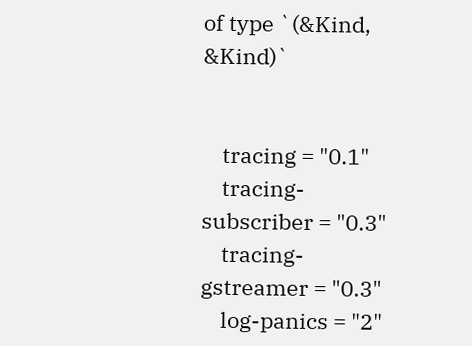of type `(&Kind, &Kind)`


    tracing = "0.1"
    tracing-subscriber = "0.3"
    tracing-gstreamer = "0.3"
    log-panics = "2"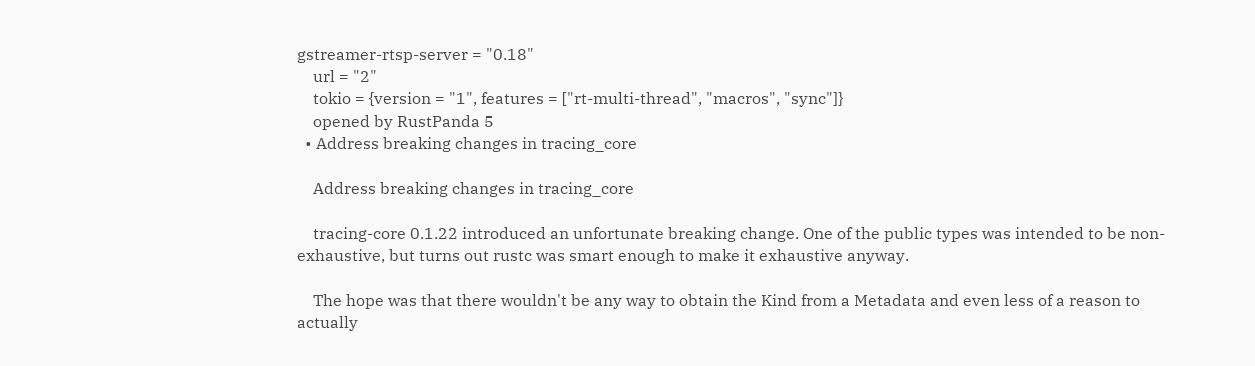gstreamer-rtsp-server = "0.18"
    url = "2"
    tokio = {version = "1", features = ["rt-multi-thread", "macros", "sync"]}
    opened by RustPanda 5
  • Address breaking changes in tracing_core

    Address breaking changes in tracing_core

    tracing-core 0.1.22 introduced an unfortunate breaking change. One of the public types was intended to be non-exhaustive, but turns out rustc was smart enough to make it exhaustive anyway.

    The hope was that there wouldn't be any way to obtain the Kind from a Metadata and even less of a reason to actually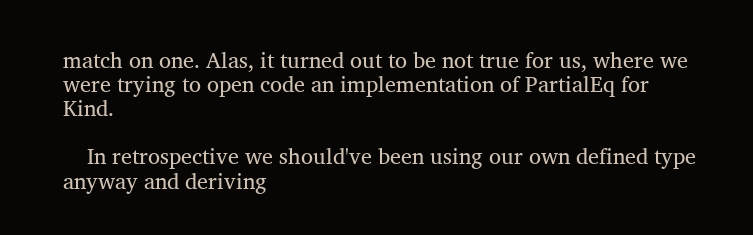match on one. Alas, it turned out to be not true for us, where we were trying to open code an implementation of PartialEq for Kind.

    In retrospective we should've been using our own defined type anyway and deriving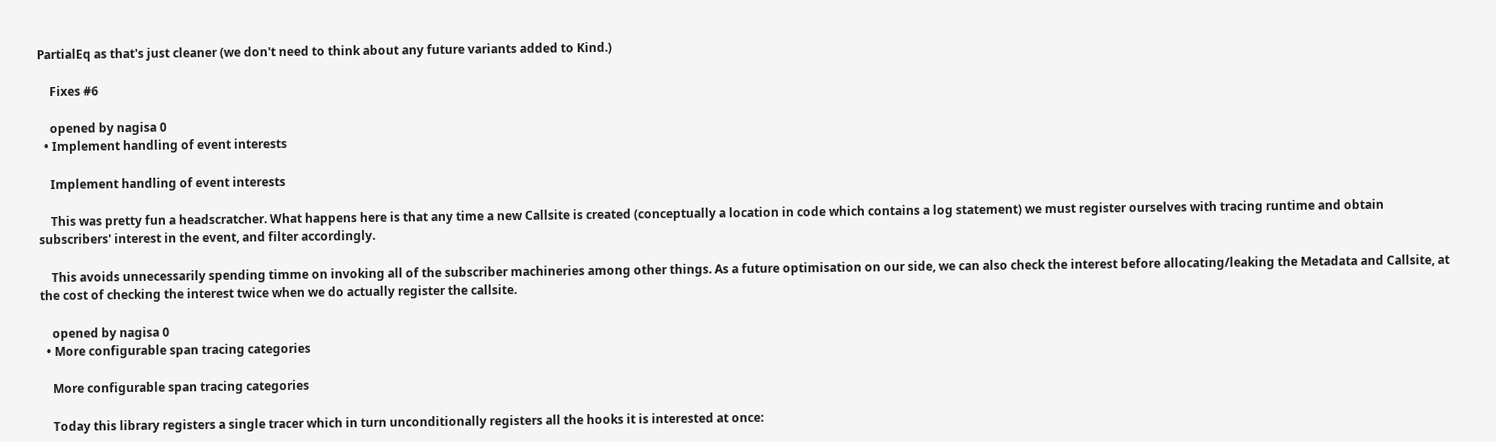PartialEq as that's just cleaner (we don't need to think about any future variants added to Kind.)

    Fixes #6

    opened by nagisa 0
  • Implement handling of event interests

    Implement handling of event interests

    This was pretty fun a headscratcher. What happens here is that any time a new Callsite is created (conceptually a location in code which contains a log statement) we must register ourselves with tracing runtime and obtain subscribers' interest in the event, and filter accordingly.

    This avoids unnecessarily spending timme on invoking all of the subscriber machineries among other things. As a future optimisation on our side, we can also check the interest before allocating/leaking the Metadata and Callsite, at the cost of checking the interest twice when we do actually register the callsite.

    opened by nagisa 0
  • More configurable span tracing categories

    More configurable span tracing categories

    Today this library registers a single tracer which in turn unconditionally registers all the hooks it is interested at once: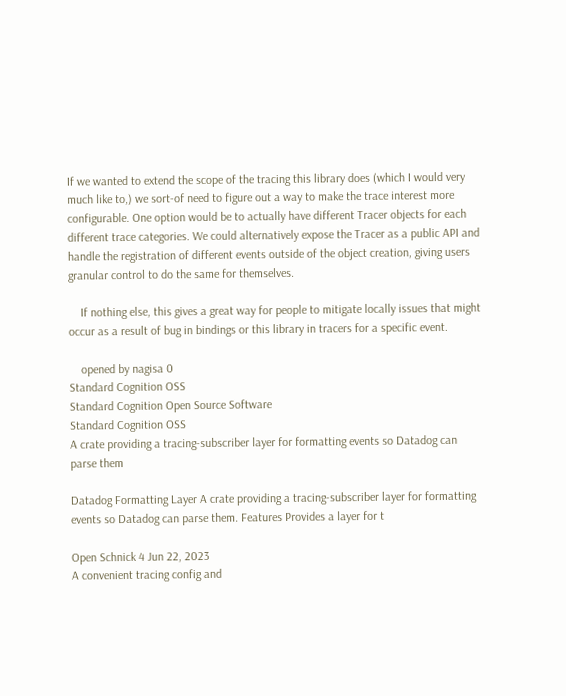If we wanted to extend the scope of the tracing this library does (which I would very much like to,) we sort-of need to figure out a way to make the trace interest more configurable. One option would be to actually have different Tracer objects for each different trace categories. We could alternatively expose the Tracer as a public API and handle the registration of different events outside of the object creation, giving users granular control to do the same for themselves.

    If nothing else, this gives a great way for people to mitigate locally issues that might occur as a result of bug in bindings or this library in tracers for a specific event.

    opened by nagisa 0
Standard Cognition OSS
Standard Cognition Open Source Software
Standard Cognition OSS
A crate providing a tracing-subscriber layer for formatting events so Datadog can parse them

Datadog Formatting Layer A crate providing a tracing-subscriber layer for formatting events so Datadog can parse them. Features Provides a layer for t

Open Schnick 4 Jun 22, 2023
A convenient tracing config and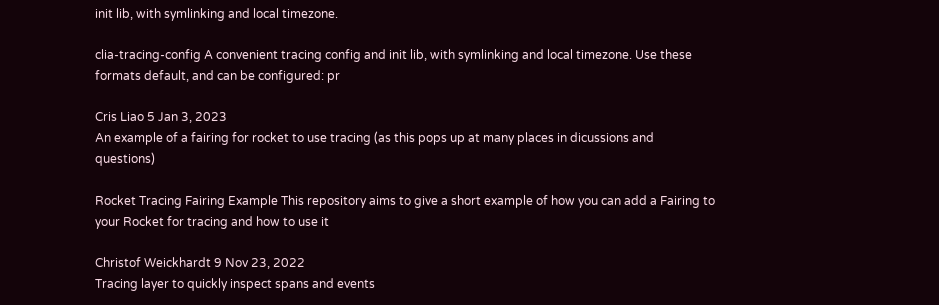init lib, with symlinking and local timezone.

clia-tracing-config A convenient tracing config and init lib, with symlinking and local timezone. Use these formats default, and can be configured: pr

Cris Liao 5 Jan 3, 2023
An example of a fairing for rocket to use tracing (as this pops up at many places in dicussions and questions)

Rocket Tracing Fairing Example This repository aims to give a short example of how you can add a Fairing to your Rocket for tracing and how to use it

Christof Weickhardt 9 Nov 23, 2022
Tracing layer to quickly inspect spans and events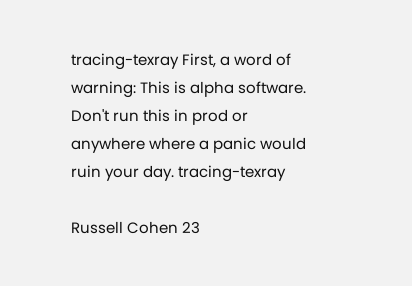tracing-texray First, a word of warning: This is alpha software. Don't run this in prod or anywhere where a panic would ruin your day. tracing-texray

Russell Cohen 23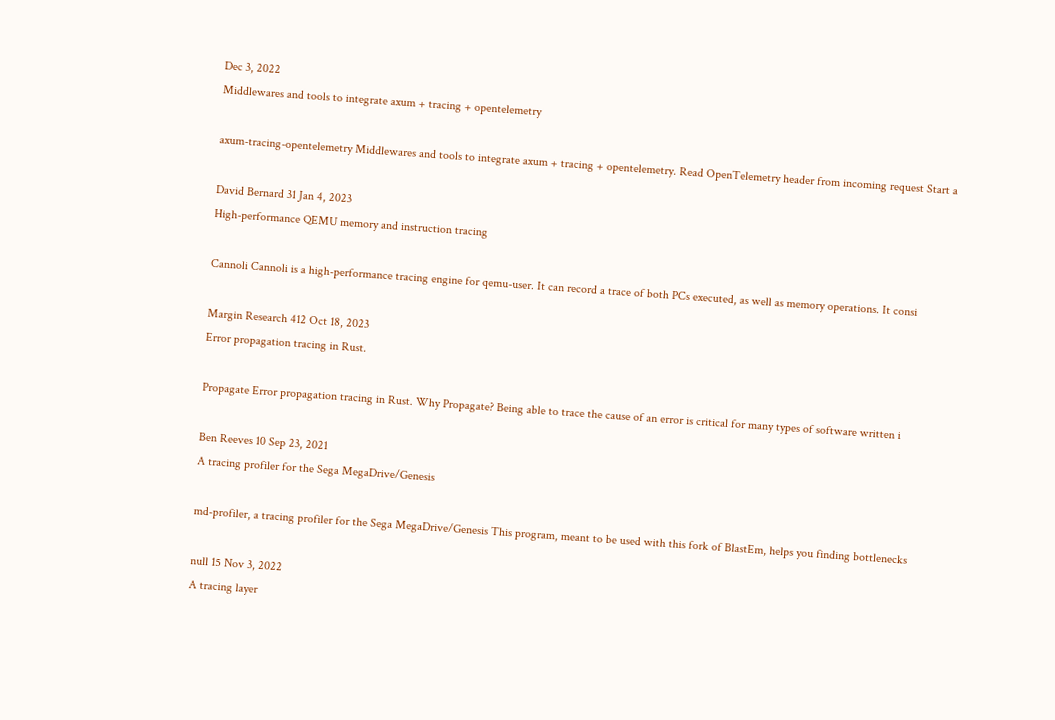Dec 3, 2022
Middlewares and tools to integrate axum + tracing + opentelemetry

axum-tracing-opentelemetry Middlewares and tools to integrate axum + tracing + opentelemetry. Read OpenTelemetry header from incoming request Start a

David Bernard 31 Jan 4, 2023
High-performance QEMU memory and instruction tracing

Cannoli Cannoli is a high-performance tracing engine for qemu-user. It can record a trace of both PCs executed, as well as memory operations. It consi

Margin Research 412 Oct 18, 2023
Error propagation tracing in Rust.

Propagate Error propagation tracing in Rust. Why Propagate? Being able to trace the cause of an error is critical for many types of software written i

Ben Reeves 10 Sep 23, 2021
A tracing profiler for the Sega MegaDrive/Genesis

md-profiler, a tracing profiler for the Sega MegaDrive/Genesis This program, meant to be used with this fork of BlastEm, helps you finding bottlenecks

null 15 Nov 3, 2022
A tracing layer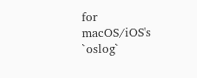for macOS/iOS's `oslog`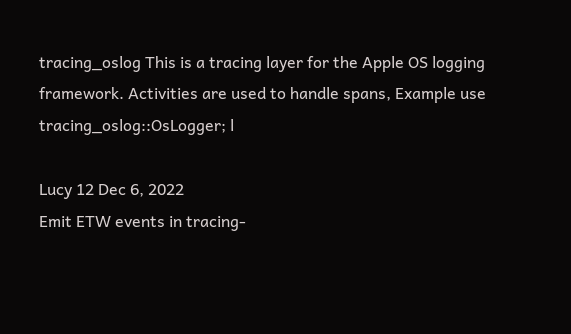tracing_oslog This is a tracing layer for the Apple OS logging framework. Activities are used to handle spans, Example use tracing_oslog::OsLogger; l

Lucy 12 Dec 6, 2022
Emit ETW events in tracing-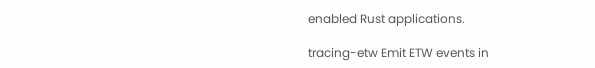enabled Rust applications.

tracing-etw Emit ETW events in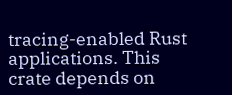tracing-enabled Rust applications. This crate depends on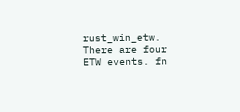rust_win_etw. There are four ETW events. fn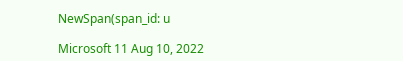NewSpan(span_id: u

Microsoft 11 Aug 10, 2022